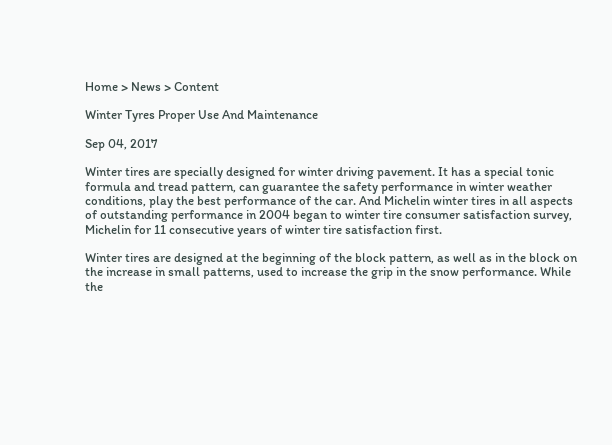Home > News > Content

Winter Tyres Proper Use And Maintenance

Sep 04, 2017

Winter tires are specially designed for winter driving pavement. It has a special tonic formula and tread pattern, can guarantee the safety performance in winter weather conditions, play the best performance of the car. And Michelin winter tires in all aspects of outstanding performance in 2004 began to winter tire consumer satisfaction survey, Michelin for 11 consecutive years of winter tire satisfaction first.

Winter tires are designed at the beginning of the block pattern, as well as in the block on the increase in small patterns, used to increase the grip in the snow performance. While the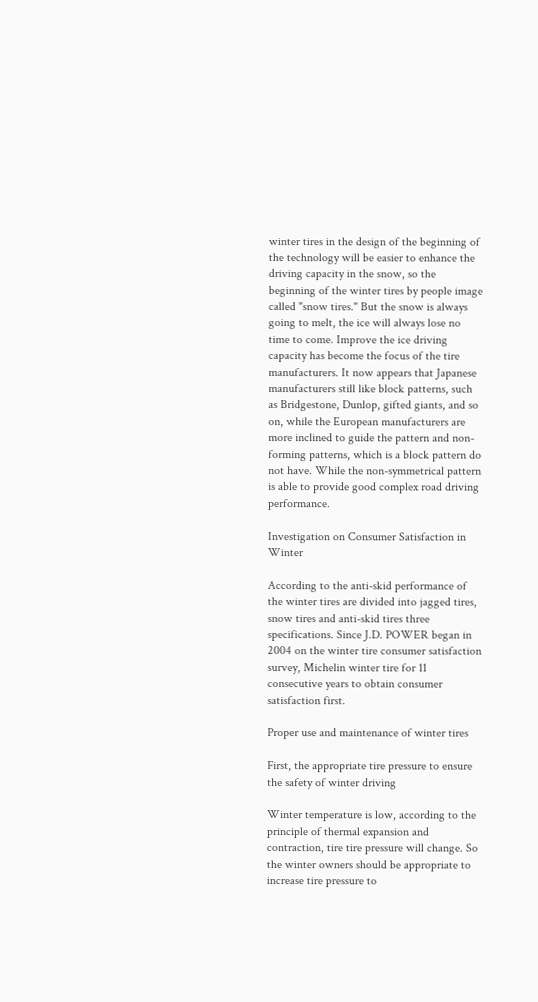winter tires in the design of the beginning of the technology will be easier to enhance the driving capacity in the snow, so the beginning of the winter tires by people image called "snow tires." But the snow is always going to melt, the ice will always lose no time to come. Improve the ice driving capacity has become the focus of the tire manufacturers. It now appears that Japanese manufacturers still like block patterns, such as Bridgestone, Dunlop, gifted giants, and so on, while the European manufacturers are more inclined to guide the pattern and non-forming patterns, which is a block pattern do not have. While the non-symmetrical pattern is able to provide good complex road driving performance.

Investigation on Consumer Satisfaction in Winter

According to the anti-skid performance of the winter tires are divided into jagged tires, snow tires and anti-skid tires three specifications. Since J.D. POWER began in 2004 on the winter tire consumer satisfaction survey, Michelin winter tire for 11 consecutive years to obtain consumer satisfaction first.

Proper use and maintenance of winter tires

First, the appropriate tire pressure to ensure the safety of winter driving

Winter temperature is low, according to the principle of thermal expansion and contraction, tire tire pressure will change. So the winter owners should be appropriate to increase tire pressure to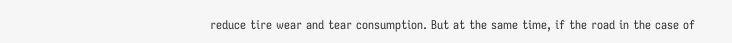reduce tire wear and tear consumption. But at the same time, if the road in the case of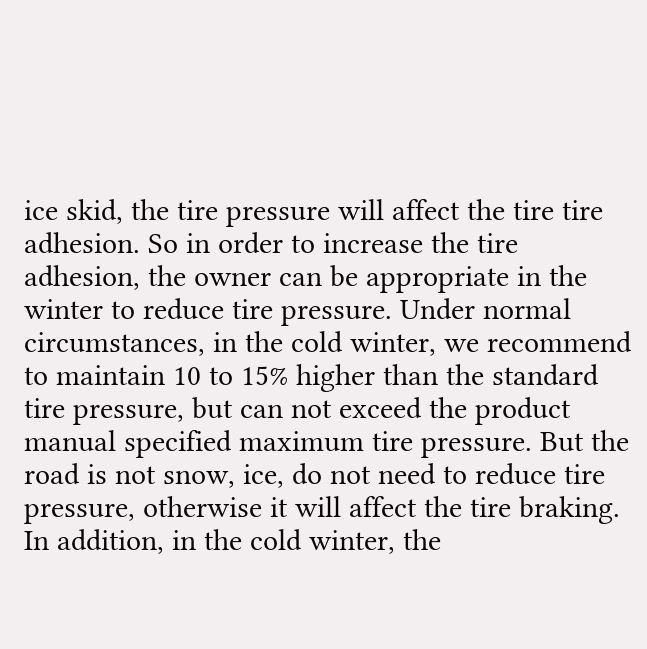ice skid, the tire pressure will affect the tire tire adhesion. So in order to increase the tire adhesion, the owner can be appropriate in the winter to reduce tire pressure. Under normal circumstances, in the cold winter, we recommend to maintain 10 to 15% higher than the standard tire pressure, but can not exceed the product manual specified maximum tire pressure. But the road is not snow, ice, do not need to reduce tire pressure, otherwise it will affect the tire braking. In addition, in the cold winter, the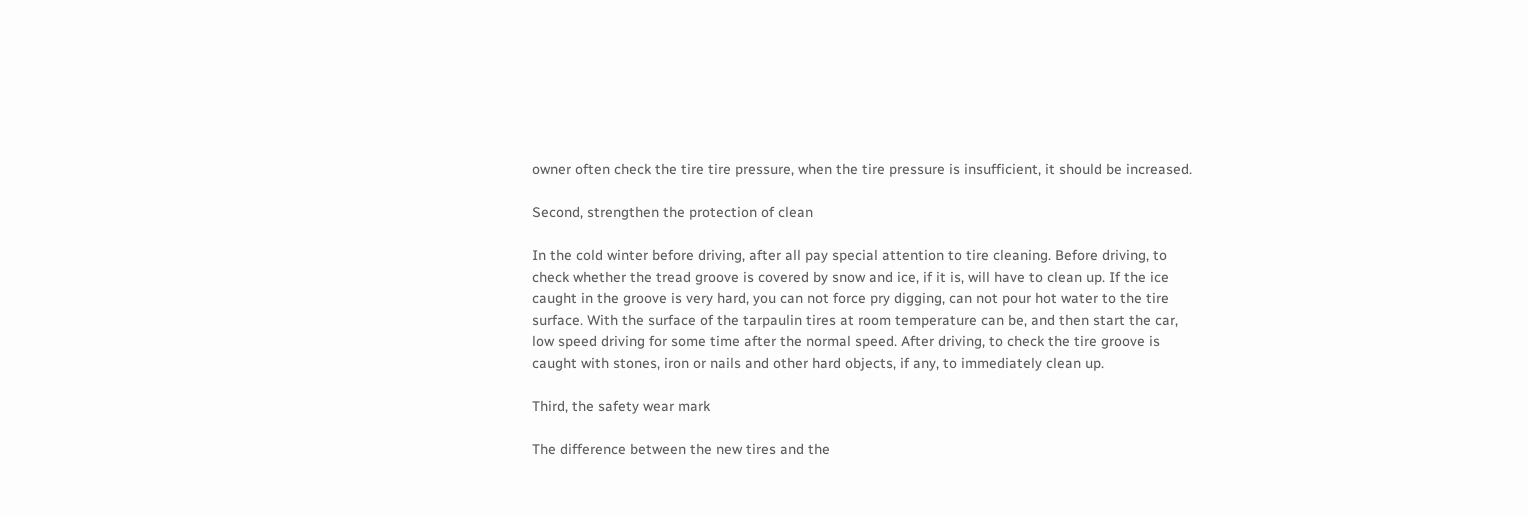owner often check the tire tire pressure, when the tire pressure is insufficient, it should be increased.

Second, strengthen the protection of clean

In the cold winter before driving, after all pay special attention to tire cleaning. Before driving, to check whether the tread groove is covered by snow and ice, if it is, will have to clean up. If the ice caught in the groove is very hard, you can not force pry digging, can not pour hot water to the tire surface. With the surface of the tarpaulin tires at room temperature can be, and then start the car, low speed driving for some time after the normal speed. After driving, to check the tire groove is caught with stones, iron or nails and other hard objects, if any, to immediately clean up.

Third, the safety wear mark

The difference between the new tires and the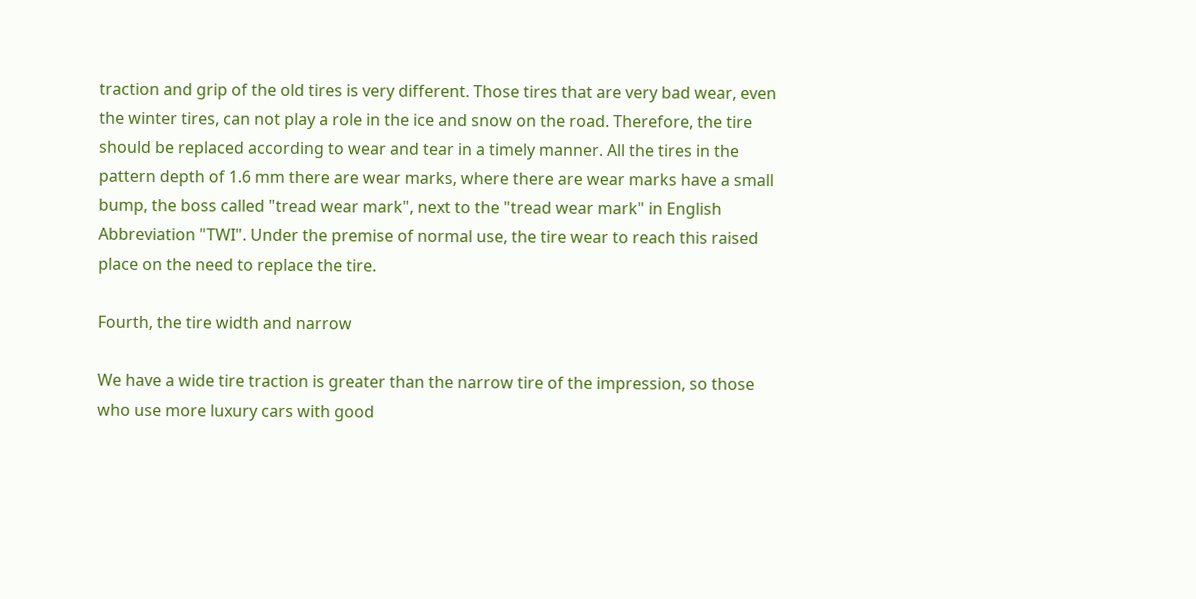traction and grip of the old tires is very different. Those tires that are very bad wear, even the winter tires, can not play a role in the ice and snow on the road. Therefore, the tire should be replaced according to wear and tear in a timely manner. All the tires in the pattern depth of 1.6 mm there are wear marks, where there are wear marks have a small bump, the boss called "tread wear mark", next to the "tread wear mark" in English Abbreviation "TWI". Under the premise of normal use, the tire wear to reach this raised place on the need to replace the tire.

Fourth, the tire width and narrow

We have a wide tire traction is greater than the narrow tire of the impression, so those who use more luxury cars with good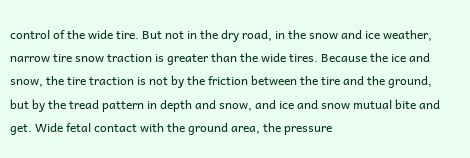control of the wide tire. But not in the dry road, in the snow and ice weather, narrow tire snow traction is greater than the wide tires. Because the ice and snow, the tire traction is not by the friction between the tire and the ground, but by the tread pattern in depth and snow, and ice and snow mutual bite and get. Wide fetal contact with the ground area, the pressure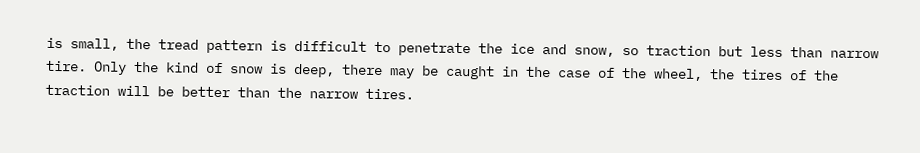is small, the tread pattern is difficult to penetrate the ice and snow, so traction but less than narrow tire. Only the kind of snow is deep, there may be caught in the case of the wheel, the tires of the traction will be better than the narrow tires.